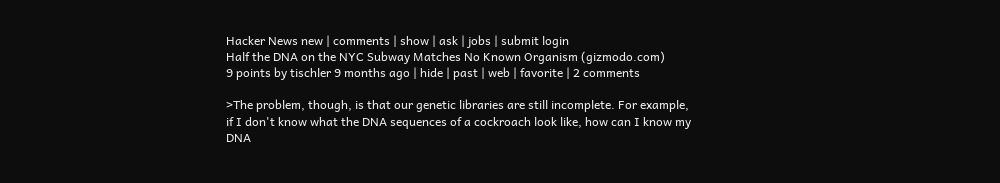Hacker News new | comments | show | ask | jobs | submit login
Half the DNA on the NYC Subway Matches No Known Organism (gizmodo.com)
9 points by tischler 9 months ago | hide | past | web | favorite | 2 comments

>The problem, though, is that our genetic libraries are still incomplete. For example, if I don't know what the DNA sequences of a cockroach look like, how can I know my DNA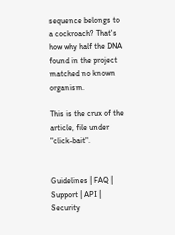sequence belongs to a cockroach? That's how why half the DNA found in the project matched no known organism.

This is the crux of the article, file under "click-bait".


Guidelines | FAQ | Support | API | Security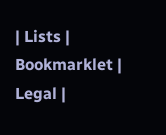| Lists | Bookmarklet | Legal |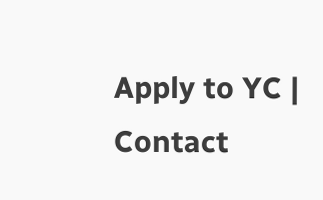Apply to YC | Contact